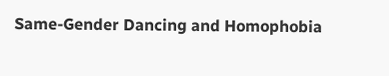Same-Gender Dancing and Homophobia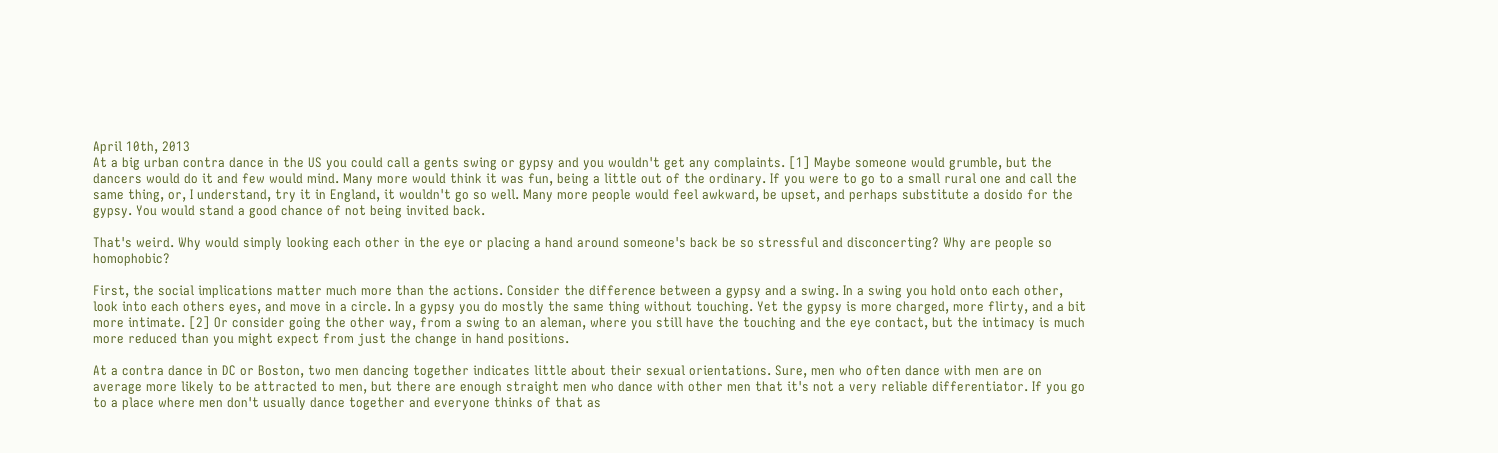April 10th, 2013
At a big urban contra dance in the US you could call a gents swing or gypsy and you wouldn't get any complaints. [1] Maybe someone would grumble, but the dancers would do it and few would mind. Many more would think it was fun, being a little out of the ordinary. If you were to go to a small rural one and call the same thing, or, I understand, try it in England, it wouldn't go so well. Many more people would feel awkward, be upset, and perhaps substitute a dosido for the gypsy. You would stand a good chance of not being invited back.

That's weird. Why would simply looking each other in the eye or placing a hand around someone's back be so stressful and disconcerting? Why are people so homophobic?

First, the social implications matter much more than the actions. Consider the difference between a gypsy and a swing. In a swing you hold onto each other, look into each others eyes, and move in a circle. In a gypsy you do mostly the same thing without touching. Yet the gypsy is more charged, more flirty, and a bit more intimate. [2] Or consider going the other way, from a swing to an aleman, where you still have the touching and the eye contact, but the intimacy is much more reduced than you might expect from just the change in hand positions.

At a contra dance in DC or Boston, two men dancing together indicates little about their sexual orientations. Sure, men who often dance with men are on average more likely to be attracted to men, but there are enough straight men who dance with other men that it's not a very reliable differentiator. If you go to a place where men don't usually dance together and everyone thinks of that as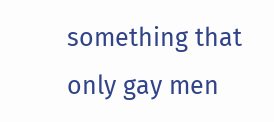something that only gay men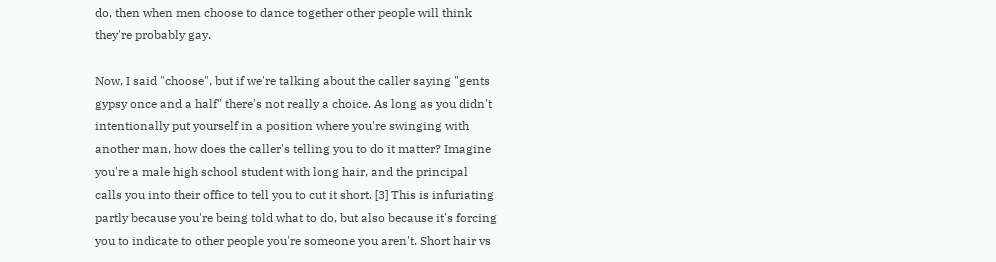do, then when men choose to dance together other people will think they're probably gay.

Now, I said "choose", but if we're talking about the caller saying "gents gypsy once and a half" there's not really a choice. As long as you didn't intentionally put yourself in a position where you're swinging with another man, how does the caller's telling you to do it matter? Imagine you're a male high school student with long hair, and the principal calls you into their office to tell you to cut it short. [3] This is infuriating partly because you're being told what to do, but also because it's forcing you to indicate to other people you're someone you aren't. Short hair vs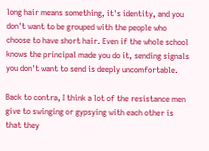long hair means something, it's identity, and you don't want to be grouped with the people who choose to have short hair. Even if the whole school knows the principal made you do it, sending signals you don't want to send is deeply uncomfortable.

Back to contra, I think a lot of the resistance men give to swinging or gypsying with each other is that they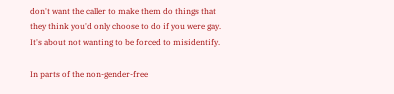don't want the caller to make them do things that they think you'd only choose to do if you were gay. It's about not wanting to be forced to misidentify.

In parts of the non-gender-free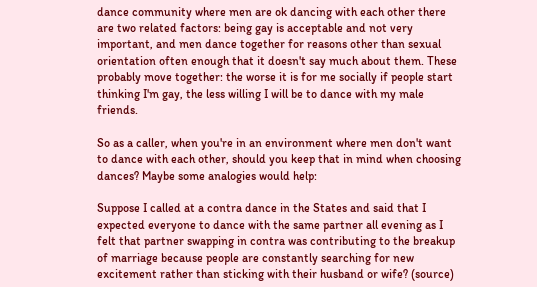dance community where men are ok dancing with each other there are two related factors: being gay is acceptable and not very important, and men dance together for reasons other than sexual orientation often enough that it doesn't say much about them. These probably move together: the worse it is for me socially if people start thinking I'm gay, the less willing I will be to dance with my male friends.

So as a caller, when you're in an environment where men don't want to dance with each other, should you keep that in mind when choosing dances? Maybe some analogies would help:

Suppose I called at a contra dance in the States and said that I expected everyone to dance with the same partner all evening as I felt that partner swapping in contra was contributing to the breakup of marriage because people are constantly searching for new excitement rather than sticking with their husband or wife? (source)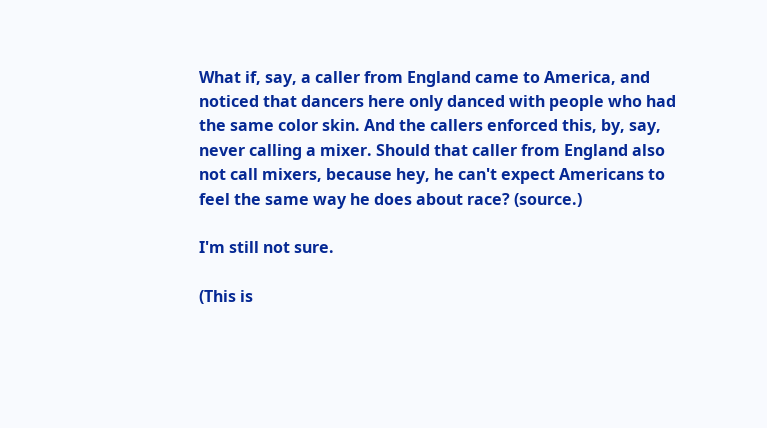What if, say, a caller from England came to America, and noticed that dancers here only danced with people who had the same color skin. And the callers enforced this, by, say, never calling a mixer. Should that caller from England also not call mixers, because hey, he can't expect Americans to feel the same way he does about race? (source.)

I'm still not sure.

(This is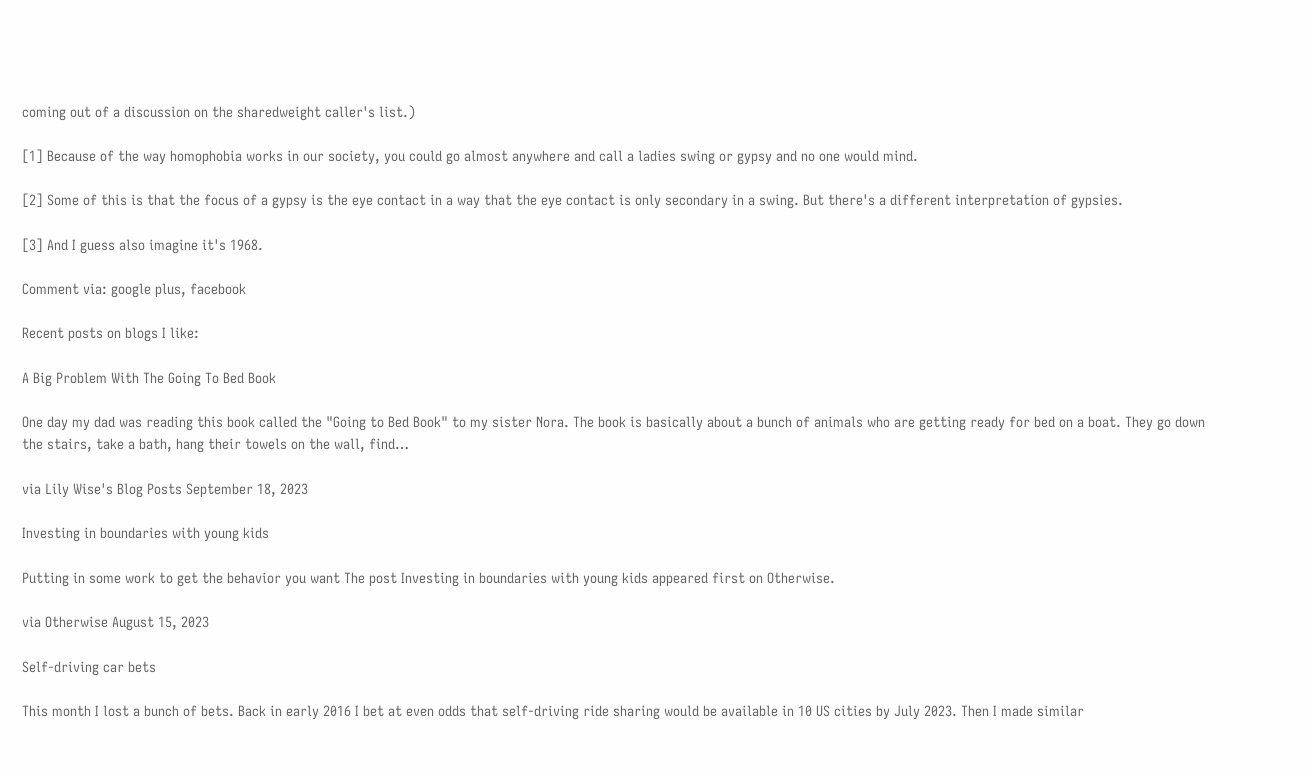coming out of a discussion on the sharedweight caller's list.)

[1] Because of the way homophobia works in our society, you could go almost anywhere and call a ladies swing or gypsy and no one would mind.

[2] Some of this is that the focus of a gypsy is the eye contact in a way that the eye contact is only secondary in a swing. But there's a different interpretation of gypsies.

[3] And I guess also imagine it's 1968.

Comment via: google plus, facebook

Recent posts on blogs I like:

A Big Problem With The Going To Bed Book

One day my dad was reading this book called the "Going to Bed Book" to my sister Nora. The book is basically about a bunch of animals who are getting ready for bed on a boat. They go down the stairs, take a bath, hang their towels on the wall, find…

via Lily Wise's Blog Posts September 18, 2023

Investing in boundaries with young kids

Putting in some work to get the behavior you want The post Investing in boundaries with young kids appeared first on Otherwise.

via Otherwise August 15, 2023

Self-driving car bets

This month I lost a bunch of bets. Back in early 2016 I bet at even odds that self-driving ride sharing would be available in 10 US cities by July 2023. Then I made similar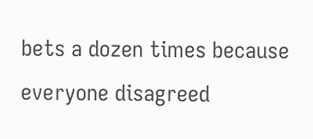bets a dozen times because everyone disagreed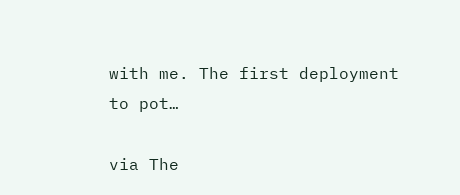with me. The first deployment to pot…

via The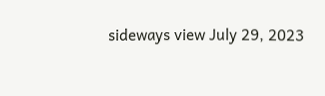sideways view July 29, 2023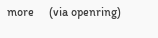more     (via openring)